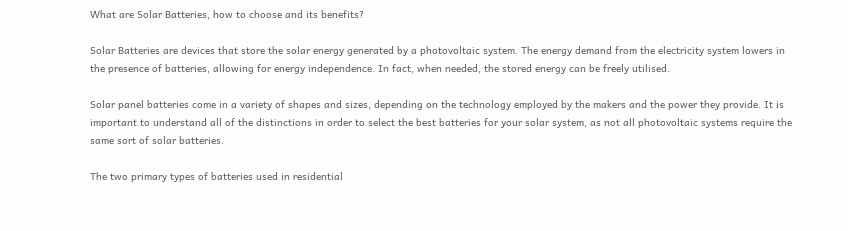What are Solar Batteries, how to choose and its benefits?

Solar Batteries are devices that store the solar energy generated by a photovoltaic system. The energy demand from the electricity system lowers in the presence of batteries, allowing for energy independence. In fact, when needed, the stored energy can be freely utilised.

Solar panel batteries come in a variety of shapes and sizes, depending on the technology employed by the makers and the power they provide. It is important to understand all of the distinctions in order to select the best batteries for your solar system, as not all photovoltaic systems require the same sort of solar batteries.

The two primary types of batteries used in residential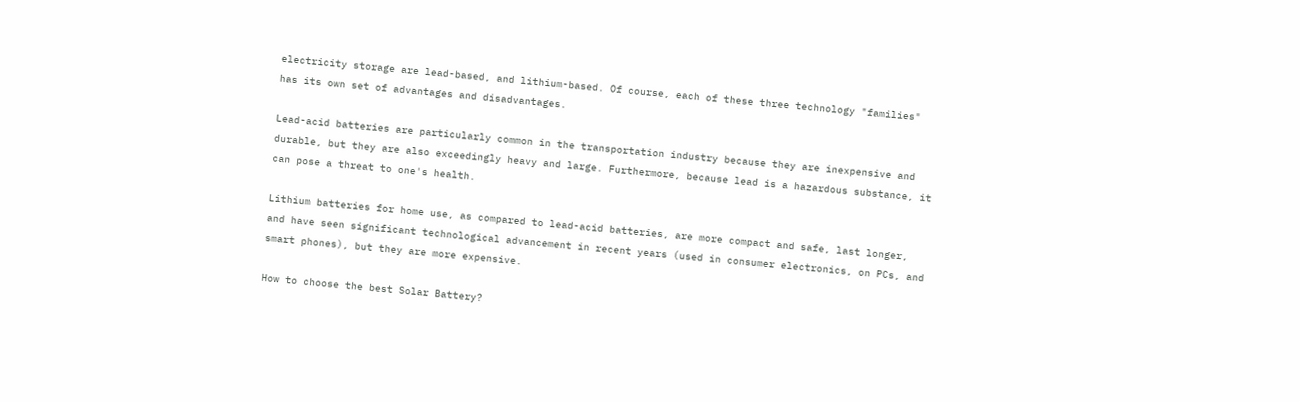electricity storage are lead-based, and lithium-based. Of course, each of these three technology "families" has its own set of advantages and disadvantages.

Lead-acid batteries are particularly common in the transportation industry because they are inexpensive and durable, but they are also exceedingly heavy and large. Furthermore, because lead is a hazardous substance, it can pose a threat to one's health.

Lithium batteries for home use, as compared to lead-acid batteries, are more compact and safe, last longer, and have seen significant technological advancement in recent years (used in consumer electronics, on PCs, and smart phones), but they are more expensive.

How to choose the best Solar Battery?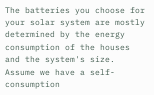The batteries you choose for your solar system are mostly determined by the energy consumption of the houses and the system's size. Assume we have a self-consumption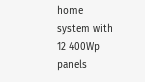home system with 12 400Wp panels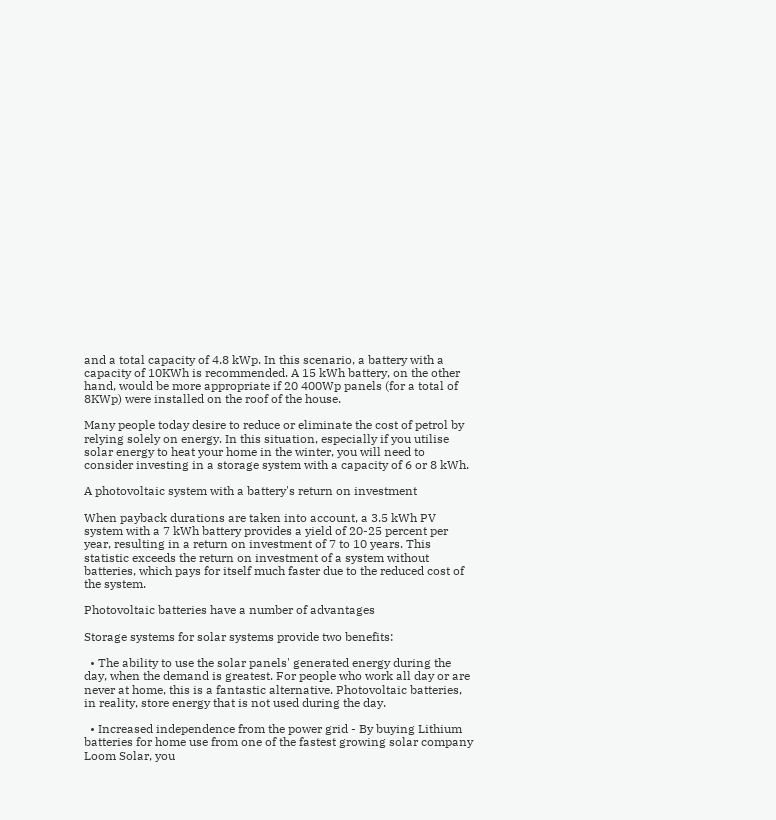and a total capacity of 4.8 kWp. In this scenario, a battery with a capacity of 10KWh is recommended. A 15 kWh battery, on the other hand, would be more appropriate if 20 400Wp panels (for a total of 8KWp) were installed on the roof of the house.

Many people today desire to reduce or eliminate the cost of petrol by relying solely on energy. In this situation, especially if you utilise solar energy to heat your home in the winter, you will need to consider investing in a storage system with a capacity of 6 or 8 kWh.

A photovoltaic system with a battery's return on investment

When payback durations are taken into account, a 3.5 kWh PV system with a 7 kWh battery provides a yield of 20-25 percent per year, resulting in a return on investment of 7 to 10 years. This statistic exceeds the return on investment of a system without batteries, which pays for itself much faster due to the reduced cost of the system.

Photovoltaic batteries have a number of advantages

Storage systems for solar systems provide two benefits:

  • The ability to use the solar panels' generated energy during the day, when the demand is greatest. For people who work all day or are never at home, this is a fantastic alternative. Photovoltaic batteries, in reality, store energy that is not used during the day.

  • Increased independence from the power grid - By buying Lithium batteries for home use from one of the fastest growing solar company Loom Solar, you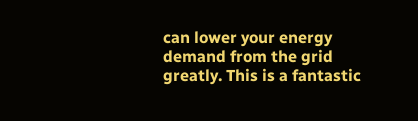can lower your energy demand from the grid greatly. This is a fantastic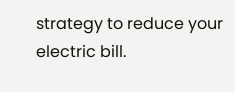strategy to reduce your electric bill.